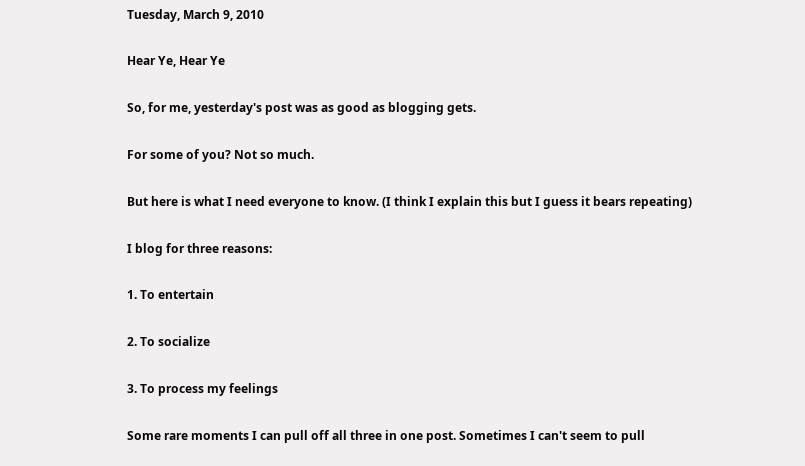Tuesday, March 9, 2010

Hear Ye, Hear Ye

So, for me, yesterday's post was as good as blogging gets.

For some of you? Not so much.

But here is what I need everyone to know. (I think I explain this but I guess it bears repeating)

I blog for three reasons:

1. To entertain

2. To socialize

3. To process my feelings

Some rare moments I can pull off all three in one post. Sometimes I can't seem to pull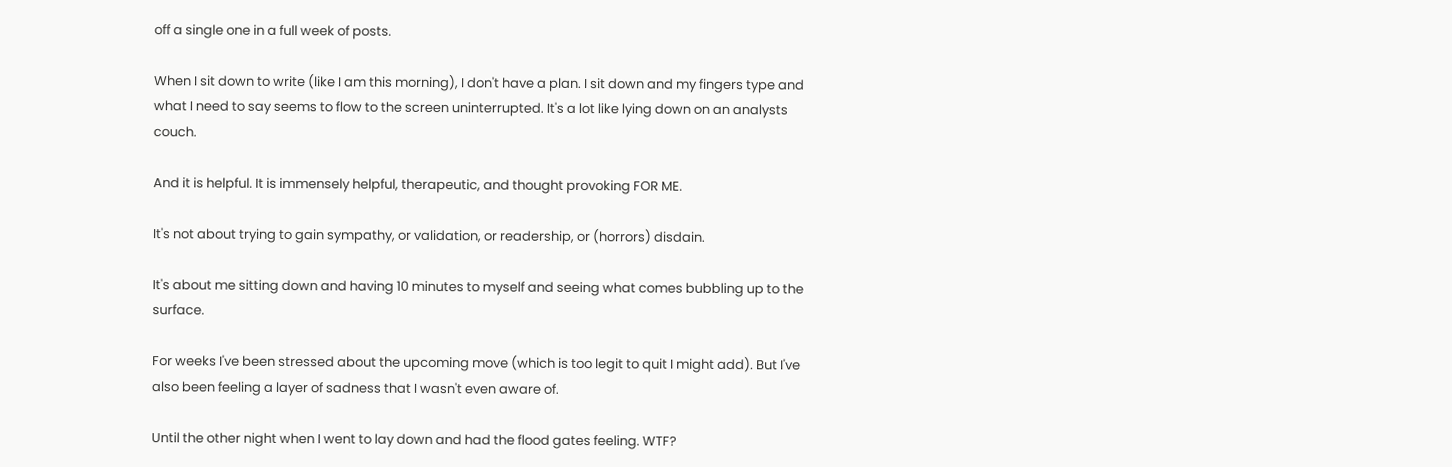off a single one in a full week of posts.

When I sit down to write (like I am this morning), I don't have a plan. I sit down and my fingers type and what I need to say seems to flow to the screen uninterrupted. It's a lot like lying down on an analysts couch.

And it is helpful. It is immensely helpful, therapeutic, and thought provoking FOR ME.

It's not about trying to gain sympathy, or validation, or readership, or (horrors) disdain.

It's about me sitting down and having 10 minutes to myself and seeing what comes bubbling up to the surface.

For weeks I've been stressed about the upcoming move (which is too legit to quit I might add). But I've also been feeling a layer of sadness that I wasn't even aware of.

Until the other night when I went to lay down and had the flood gates feeling. WTF?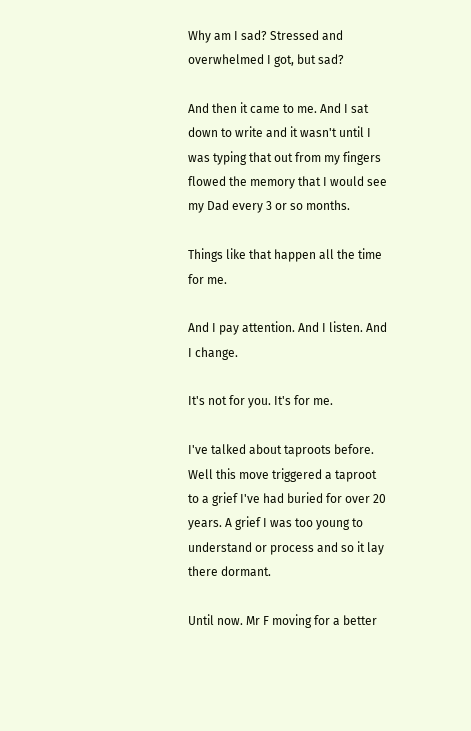Why am I sad? Stressed and overwhelmed I got, but sad?

And then it came to me. And I sat down to write and it wasn't until I was typing that out from my fingers flowed the memory that I would see my Dad every 3 or so months.

Things like that happen all the time for me.

And I pay attention. And I listen. And I change.

It's not for you. It's for me.

I've talked about taproots before. Well this move triggered a taproot to a grief I've had buried for over 20 years. A grief I was too young to understand or process and so it lay there dormant.

Until now. Mr F moving for a better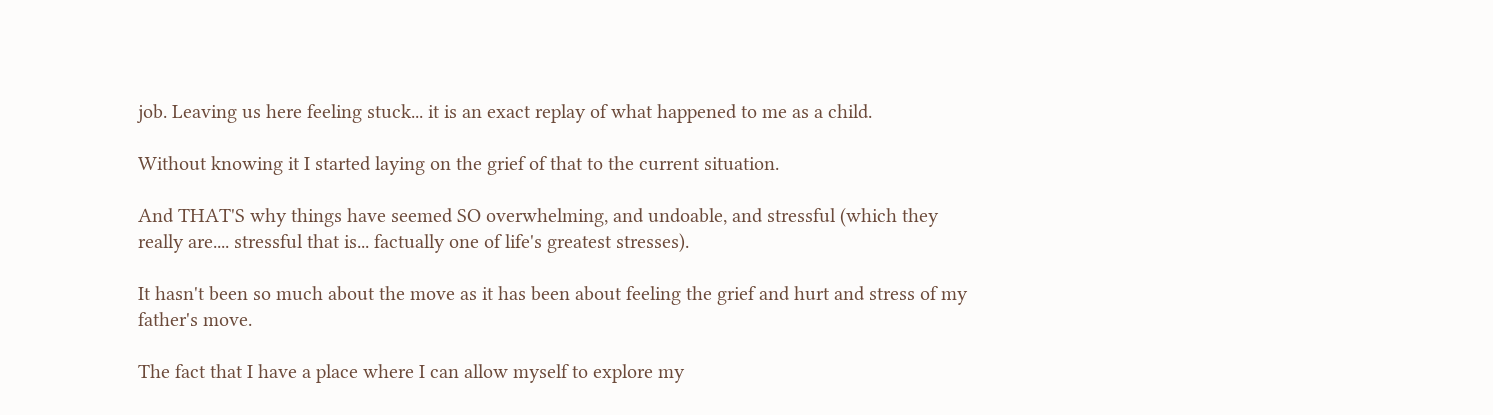job. Leaving us here feeling stuck... it is an exact replay of what happened to me as a child.

Without knowing it I started laying on the grief of that to the current situation.

And THAT'S why things have seemed SO overwhelming, and undoable, and stressful (which they really are.... stressful that is... factually one of life's greatest stresses).

It hasn't been so much about the move as it has been about feeling the grief and hurt and stress of my father's move.

The fact that I have a place where I can allow myself to explore my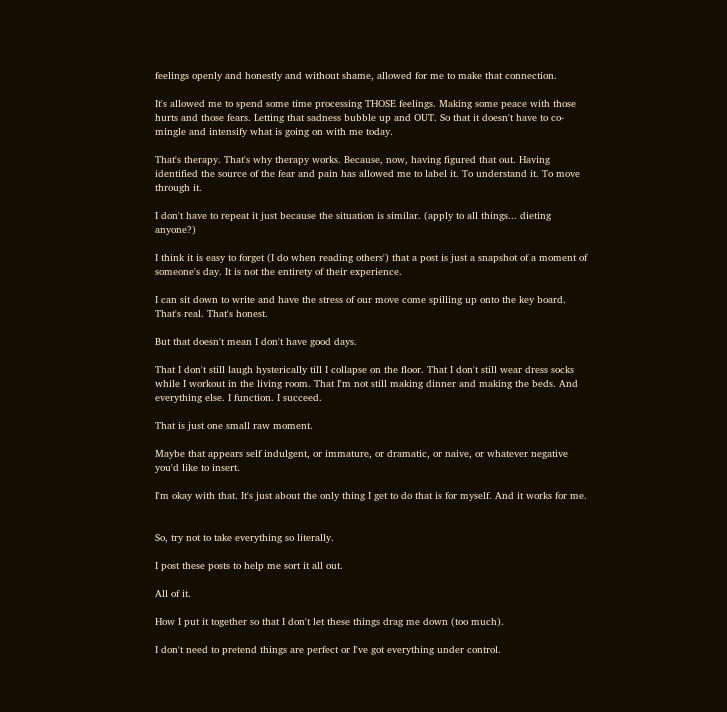feelings openly and honestly and without shame, allowed for me to make that connection.

It's allowed me to spend some time processing THOSE feelings. Making some peace with those hurts and those fears. Letting that sadness bubble up and OUT. So that it doesn't have to co-mingle and intensify what is going on with me today.

That's therapy. That's why therapy works. Because, now, having figured that out. Having identified the source of the fear and pain has allowed me to label it. To understand it. To move through it.

I don't have to repeat it just because the situation is similar. (apply to all things... dieting anyone?)

I think it is easy to forget (I do when reading others') that a post is just a snapshot of a moment of someone's day. It is not the entirety of their experience.

I can sit down to write and have the stress of our move come spilling up onto the key board. That's real. That's honest.

But that doesn't mean I don't have good days.

That I don't still laugh hysterically till I collapse on the floor. That I don't still wear dress socks while I workout in the living room. That I'm not still making dinner and making the beds. And everything else. I function. I succeed.

That is just one small raw moment.

Maybe that appears self indulgent, or immature, or dramatic, or naive, or whatever negative you'd like to insert.

I'm okay with that. It's just about the only thing I get to do that is for myself. And it works for me.


So, try not to take everything so literally.

I post these posts to help me sort it all out.

All of it.

How I put it together so that I don't let these things drag me down (too much).

I don't need to pretend things are perfect or I've got everything under control.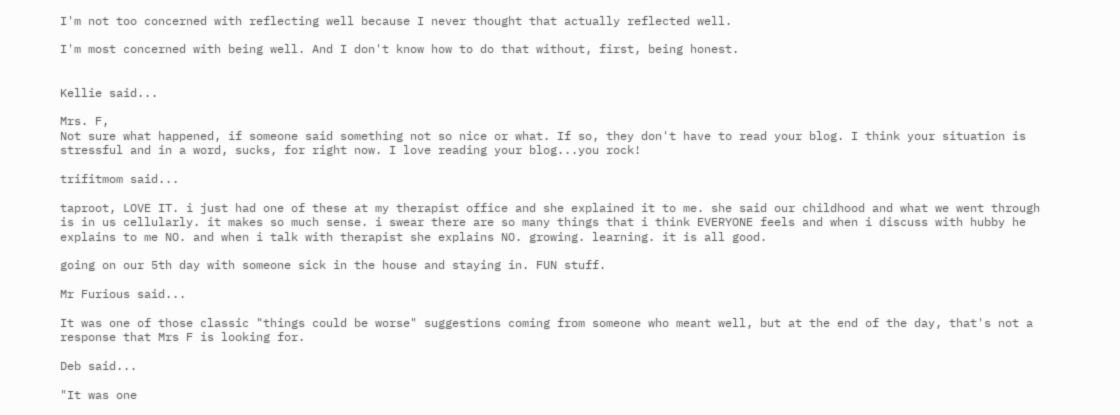I'm not too concerned with reflecting well because I never thought that actually reflected well.

I'm most concerned with being well. And I don't know how to do that without, first, being honest.


Kellie said...

Mrs. F,
Not sure what happened, if someone said something not so nice or what. If so, they don't have to read your blog. I think your situation is stressful and in a word, sucks, for right now. I love reading your blog...you rock!

trifitmom said...

taproot, LOVE IT. i just had one of these at my therapist office and she explained it to me. she said our childhood and what we went through is in us cellularly. it makes so much sense. i swear there are so many things that i think EVERYONE feels and when i discuss with hubby he explains to me NO. and when i talk with therapist she explains NO. growing. learning. it is all good.

going on our 5th day with someone sick in the house and staying in. FUN stuff.

Mr Furious said...

It was one of those classic "things could be worse" suggestions coming from someone who meant well, but at the end of the day, that's not a response that Mrs F is looking for.

Deb said...

"It was one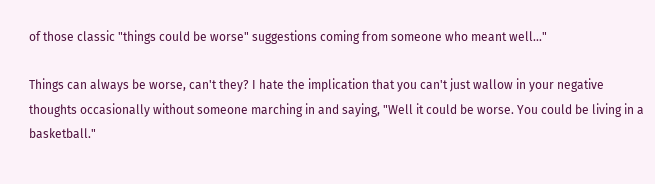of those classic "things could be worse" suggestions coming from someone who meant well..."

Things can always be worse, can't they? I hate the implication that you can't just wallow in your negative thoughts occasionally without someone marching in and saying, "Well it could be worse. You could be living in a basketball."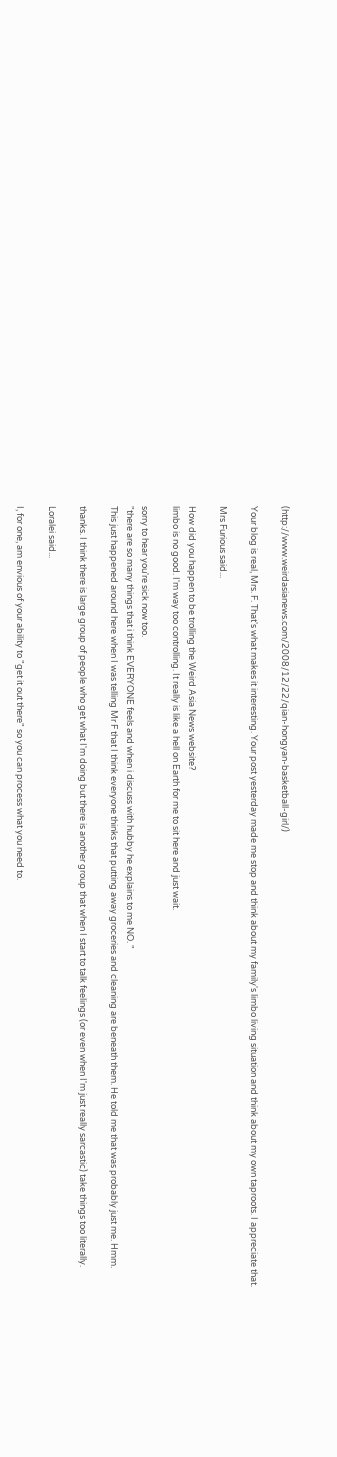(http://www.weirdasianews.com/2008/12/22/qian-hongyan-basketball-girl/)

Your blog is real, Mrs. F. That's what makes it interesting. Your post yesterday made me stop and think about my family's limbo living situation and think about my own taproots. I appreciate that.

Mrs Furious said...

How did you happen to be trolling the Weird Asia News website?
limbo is no good. I'm way too controlling. It really is like a hell on Earth for me to sit here and just wait.

sorry to hear you're sick now too.
"there are so many things that i think EVERYONE feels and when i discuss with hubby he explains to me NO. "
This just happened around here when I was telling Mr F that I think everyone thinks that putting away groceries and cleaning are beneath them. He told me that was probably just me. Hmm.

thanks. I think there is large group of people who get what I'm doing but there is another group that when I start to talk feelings (or even when I'm just really sarcastic) take things too literally.

Loralei said...

I, for one, am envious of your ability to "get it out there" so you can process what you need to.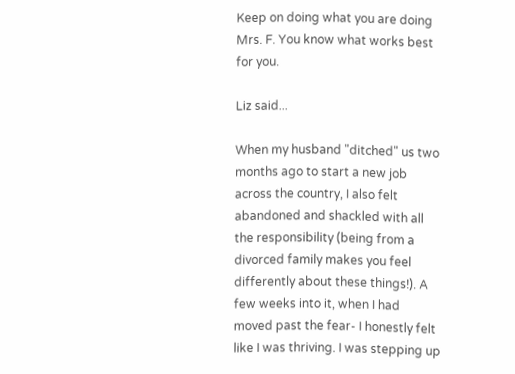Keep on doing what you are doing Mrs. F. You know what works best for you.

Liz said...

When my husband "ditched" us two months ago to start a new job across the country, I also felt abandoned and shackled with all the responsibility (being from a divorced family makes you feel differently about these things!). A few weeks into it, when I had moved past the fear- I honestly felt like I was thriving. I was stepping up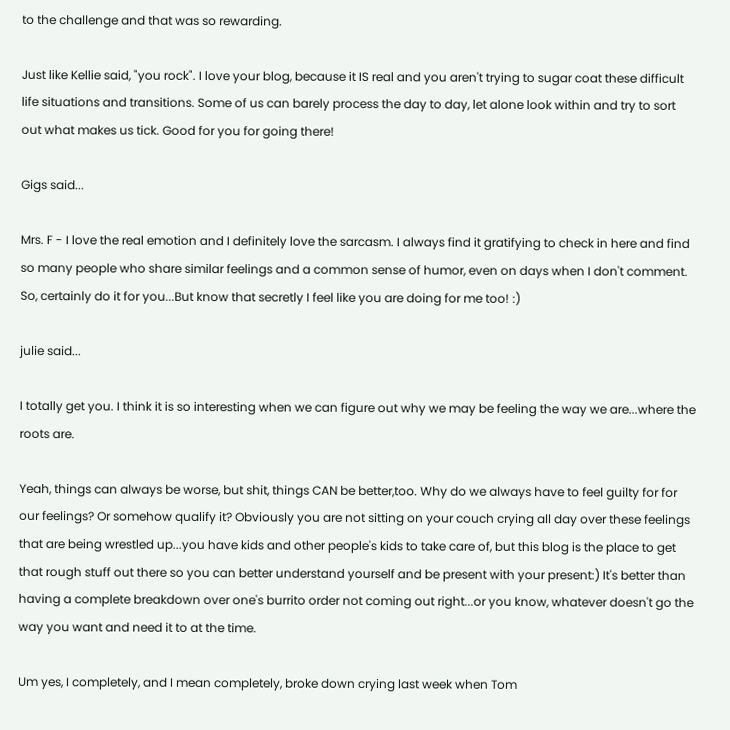to the challenge and that was so rewarding.

Just like Kellie said, "you rock". I love your blog, because it IS real and you aren't trying to sugar coat these difficult life situations and transitions. Some of us can barely process the day to day, let alone look within and try to sort out what makes us tick. Good for you for going there!

Gigs said...

Mrs. F - I love the real emotion and I definitely love the sarcasm. I always find it gratifying to check in here and find so many people who share similar feelings and a common sense of humor, even on days when I don't comment. So, certainly do it for you...But know that secretly I feel like you are doing for me too! :)

julie said...

I totally get you. I think it is so interesting when we can figure out why we may be feeling the way we are...where the roots are.

Yeah, things can always be worse, but shit, things CAN be better,too. Why do we always have to feel guilty for for our feelings? Or somehow qualify it? Obviously you are not sitting on your couch crying all day over these feelings that are being wrestled up...you have kids and other people's kids to take care of, but this blog is the place to get that rough stuff out there so you can better understand yourself and be present with your present:) It's better than having a complete breakdown over one's burrito order not coming out right...or you know, whatever doesn't go the way you want and need it to at the time.

Um yes, I completely, and I mean completely, broke down crying last week when Tom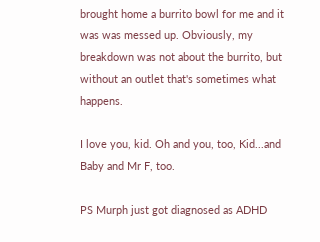brought home a burrito bowl for me and it was was messed up. Obviously, my breakdown was not about the burrito, but without an outlet that's sometimes what happens.

I love you, kid. Oh and you, too, Kid...and Baby and Mr F, too.

PS Murph just got diagnosed as ADHD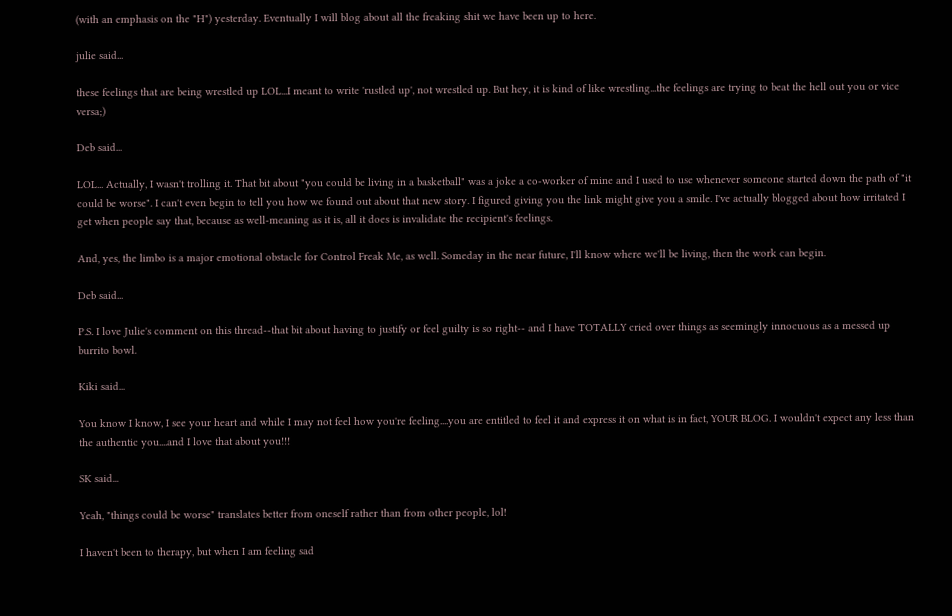(with an emphasis on the "H") yesterday. Eventually I will blog about all the freaking shit we have been up to here.

julie said...

these feelings that are being wrestled up LOL...I meant to write 'rustled up', not wrestled up. But hey, it is kind of like wrestling...the feelings are trying to beat the hell out you or vice versa;)

Deb said...

LOL... Actually, I wasn't trolling it. That bit about "you could be living in a basketball" was a joke a co-worker of mine and I used to use whenever someone started down the path of "it could be worse". I can't even begin to tell you how we found out about that new story. I figured giving you the link might give you a smile. I've actually blogged about how irritated I get when people say that, because as well-meaning as it is, all it does is invalidate the recipient's feelings.

And, yes, the limbo is a major emotional obstacle for Control Freak Me, as well. Someday in the near future, I'll know where we'll be living, then the work can begin.

Deb said...

P.S. I love Julie's comment on this thread--that bit about having to justify or feel guilty is so right-- and I have TOTALLY cried over things as seemingly innocuous as a messed up burrito bowl.

Kiki said...

You know I know, I see your heart and while I may not feel how you're feeling....you are entitled to feel it and express it on what is in fact, YOUR BLOG. I wouldn't expect any less than the authentic you....and I love that about you!!!

SK said...

Yeah, "things could be worse" translates better from oneself rather than from other people, lol!

I haven't been to therapy, but when I am feeling sad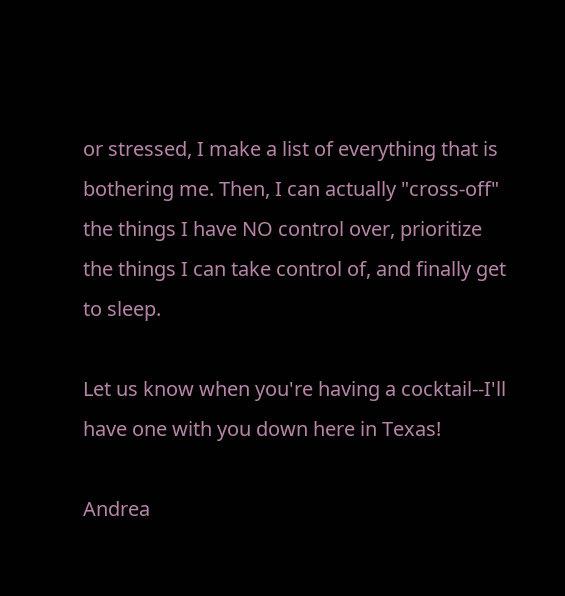or stressed, I make a list of everything that is bothering me. Then, I can actually "cross-off" the things I have NO control over, prioritize the things I can take control of, and finally get to sleep.

Let us know when you're having a cocktail--I'll have one with you down here in Texas!

Andrea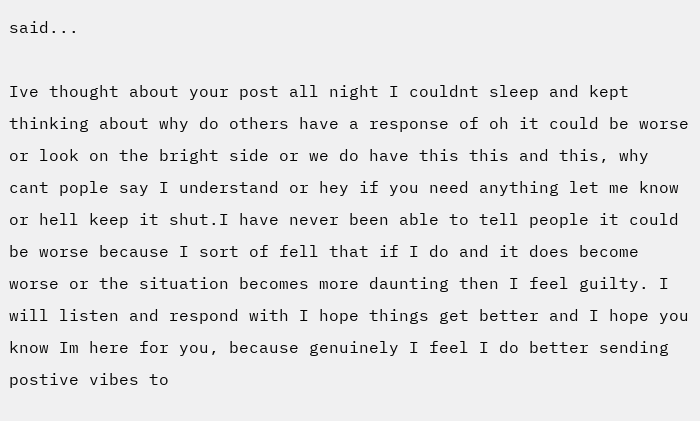said...

Ive thought about your post all night I couldnt sleep and kept thinking about why do others have a response of oh it could be worse or look on the bright side or we do have this this and this, why cant pople say I understand or hey if you need anything let me know or hell keep it shut.I have never been able to tell people it could be worse because I sort of fell that if I do and it does become worse or the situation becomes more daunting then I feel guilty. I will listen and respond with I hope things get better and I hope you know Im here for you, because genuinely I feel I do better sending postive vibes to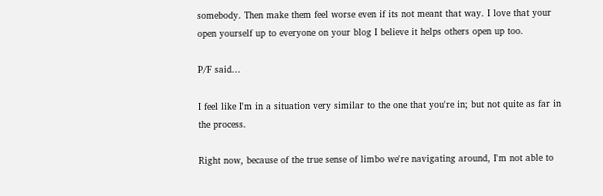somebody. Then make them feel worse even if its not meant that way. I love that your open yourself up to everyone on your blog I believe it helps others open up too.

P/F said...

I feel like I'm in a situation very similar to the one that you're in; but not quite as far in the process.

Right now, because of the true sense of limbo we're navigating around, I'm not able to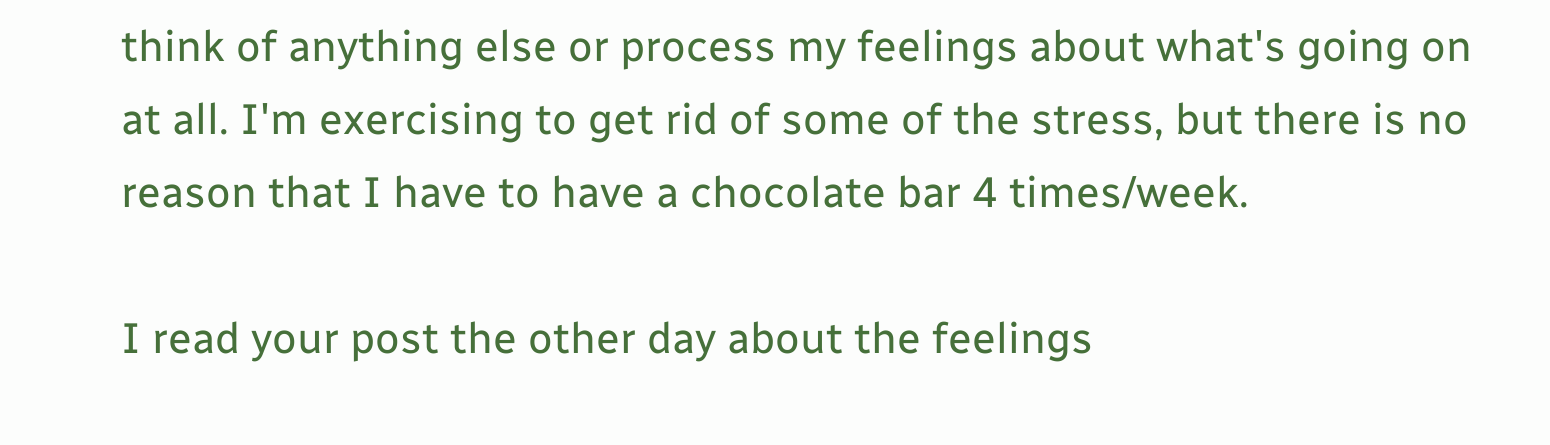think of anything else or process my feelings about what's going on at all. I'm exercising to get rid of some of the stress, but there is no reason that I have to have a chocolate bar 4 times/week.

I read your post the other day about the feelings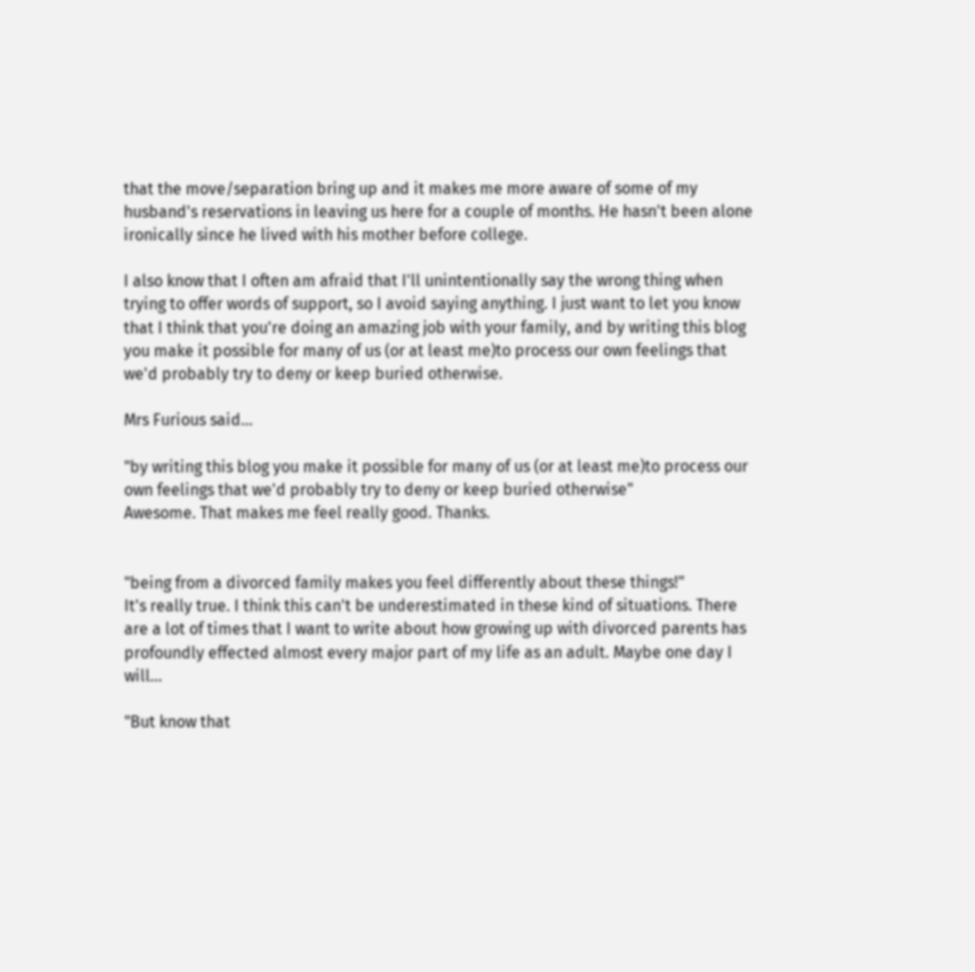that the move/separation bring up and it makes me more aware of some of my husband's reservations in leaving us here for a couple of months. He hasn't been alone ironically since he lived with his mother before college.

I also know that I often am afraid that I'll unintentionally say the wrong thing when trying to offer words of support, so I avoid saying anything. I just want to let you know that I think that you're doing an amazing job with your family, and by writing this blog you make it possible for many of us (or at least me)to process our own feelings that we'd probably try to deny or keep buried otherwise.

Mrs Furious said...

"by writing this blog you make it possible for many of us (or at least me)to process our own feelings that we'd probably try to deny or keep buried otherwise"
Awesome. That makes me feel really good. Thanks.


"being from a divorced family makes you feel differently about these things!"
It's really true. I think this can't be underestimated in these kind of situations. There are a lot of times that I want to write about how growing up with divorced parents has profoundly effected almost every major part of my life as an adult. Maybe one day I will...

"But know that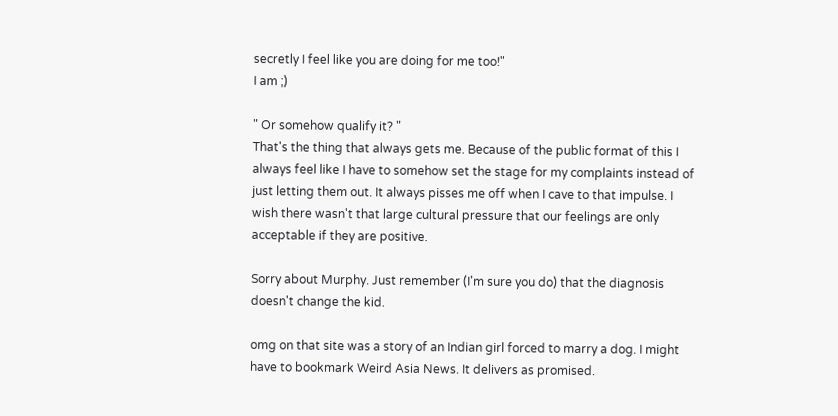secretly I feel like you are doing for me too!"
I am ;)

" Or somehow qualify it? "
That's the thing that always gets me. Because of the public format of this I always feel like I have to somehow set the stage for my complaints instead of just letting them out. It always pisses me off when I cave to that impulse. I wish there wasn't that large cultural pressure that our feelings are only acceptable if they are positive.

Sorry about Murphy. Just remember (I'm sure you do) that the diagnosis doesn't change the kid.

omg on that site was a story of an Indian girl forced to marry a dog. I might have to bookmark Weird Asia News. It delivers as promised.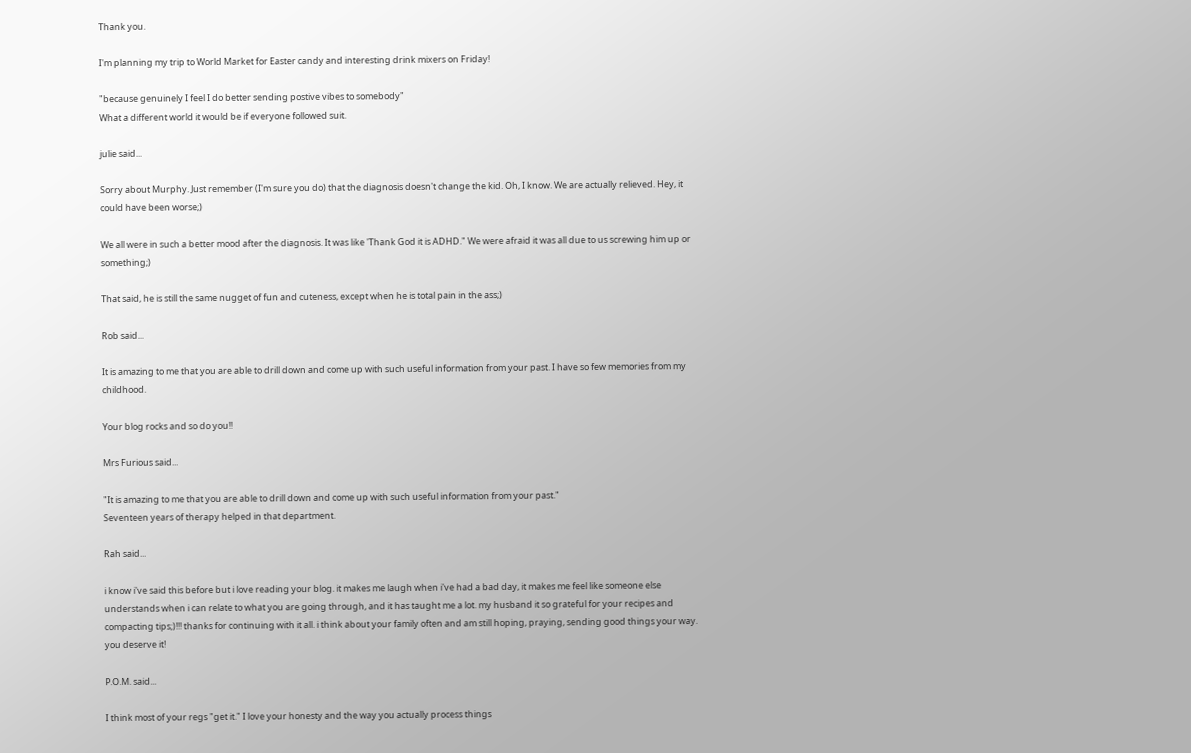Thank you.

I'm planning my trip to World Market for Easter candy and interesting drink mixers on Friday!

"because genuinely I feel I do better sending postive vibes to somebody"
What a different world it would be if everyone followed suit.

julie said...

Sorry about Murphy. Just remember (I'm sure you do) that the diagnosis doesn't change the kid. Oh, I know. We are actually relieved. Hey, it could have been worse;)

We all were in such a better mood after the diagnosis. It was like 'Thank God it is ADHD." We were afraid it was all due to us screwing him up or something;)

That said, he is still the same nugget of fun and cuteness, except when he is total pain in the ass;)

Rob said...

It is amazing to me that you are able to drill down and come up with such useful information from your past. I have so few memories from my childhood.

Your blog rocks and so do you!!

Mrs Furious said...

"It is amazing to me that you are able to drill down and come up with such useful information from your past."
Seventeen years of therapy helped in that department.

Rah said...

i know i've said this before but i love reading your blog. it makes me laugh when i've had a bad day, it makes me feel like someone else understands when i can relate to what you are going through, and it has taught me a lot. my husband it so grateful for your recipes and compacting tips;)!!! thanks for continuing with it all. i think about your family often and am still hoping, praying, sending good things your way. you deserve it!

P.O.M. said...

I think most of your regs "get it." I love your honesty and the way you actually process things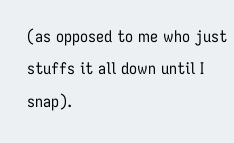(as opposed to me who just stuffs it all down until I snap).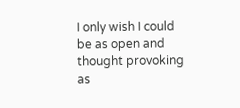I only wish I could be as open and thought provoking as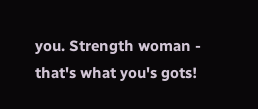you. Strength woman - that's what you's gots!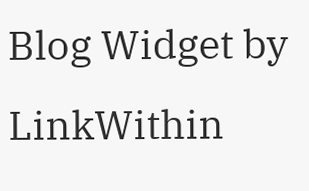Blog Widget by LinkWithin